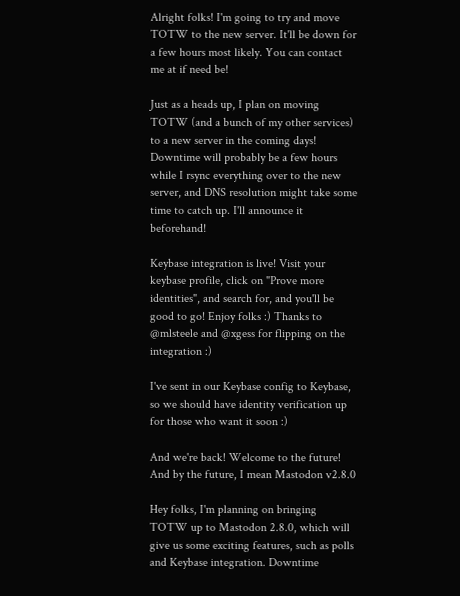Alright folks! I'm going to try and move TOTW to the new server. It'll be down for a few hours most likely. You can contact me at if need be!

Just as a heads up, I plan on moving TOTW (and a bunch of my other services) to a new server in the coming days! Downtime will probably be a few hours while I rsync everything over to the new server, and DNS resolution might take some time to catch up. I'll announce it beforehand!

Keybase integration is live! Visit your keybase profile, click on "Prove more identities", and search for, and you'll be good to go! Enjoy folks :) Thanks to @mlsteele and @xgess for flipping on the integration :)

I've sent in our Keybase config to Keybase, so we should have identity verification up for those who want it soon :)

And we're back! Welcome to the future! And by the future, I mean Mastodon v2.8.0

Hey folks, I'm planning on bringing TOTW up to Mastodon 2.8.0, which will give us some exciting features, such as polls and Keybase integration. Downtime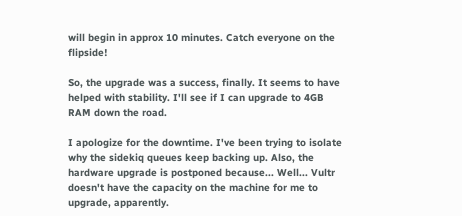will begin in approx 10 minutes. Catch everyone on the flipside!

So, the upgrade was a success, finally. It seems to have helped with stability. I'll see if I can upgrade to 4GB RAM down the road.

I apologize for the downtime. I've been trying to isolate why the sidekiq queues keep backing up. Also, the hardware upgrade is postponed because... Well... Vultr doesn't have the capacity on the machine for me to upgrade, apparently.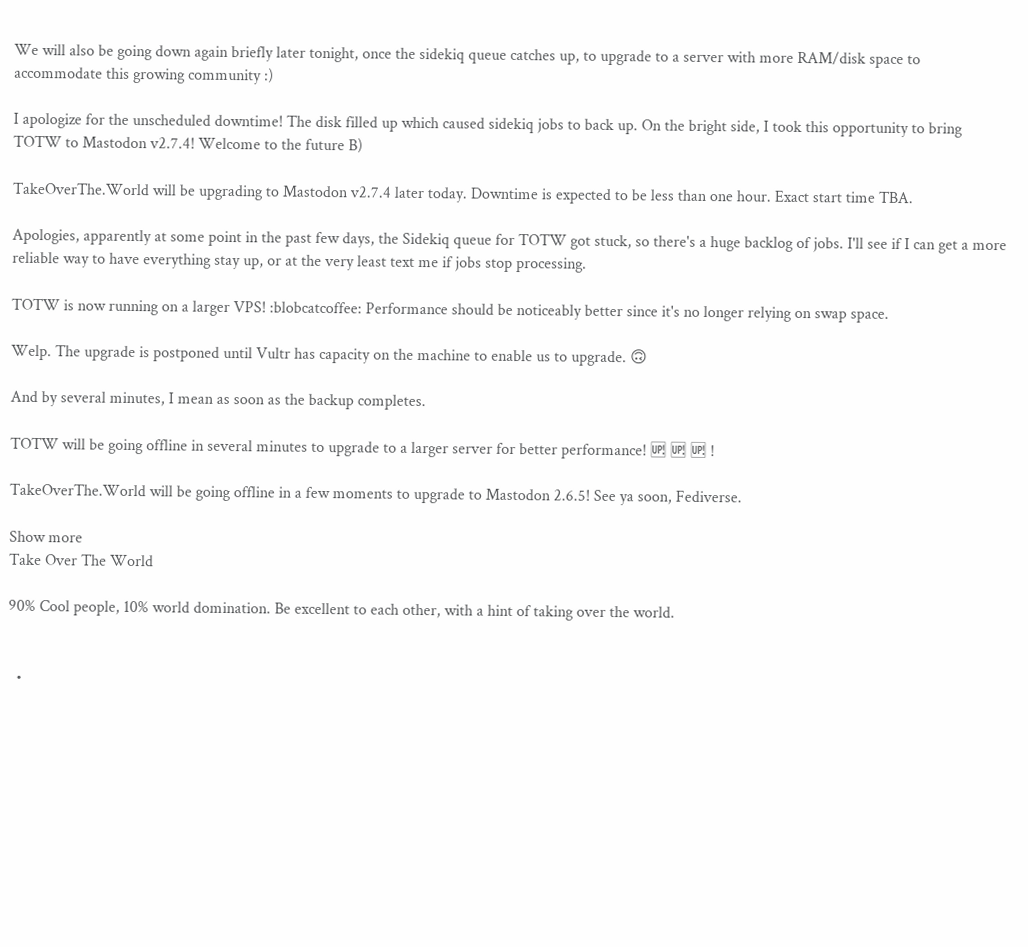We will also be going down again briefly later tonight, once the sidekiq queue catches up, to upgrade to a server with more RAM/disk space to accommodate this growing community :)

I apologize for the unscheduled downtime! The disk filled up which caused sidekiq jobs to back up. On the bright side, I took this opportunity to bring TOTW to Mastodon v2.7.4! Welcome to the future B)

TakeOverThe.World will be upgrading to Mastodon v2.7.4 later today. Downtime is expected to be less than one hour. Exact start time TBA.

Apologies, apparently at some point in the past few days, the Sidekiq queue for TOTW got stuck, so there's a huge backlog of jobs. I'll see if I can get a more reliable way to have everything stay up, or at the very least text me if jobs stop processing.

TOTW is now running on a larger VPS! :blobcatcoffee: Performance should be noticeably better since it's no longer relying on swap space.

Welp. The upgrade is postponed until Vultr has capacity on the machine to enable us to upgrade. 🙃

And by several minutes, I mean as soon as the backup completes.

TOTW will be going offline in several minutes to upgrade to a larger server for better performance! 🆙 🆙 🆙 !

TakeOverThe.World will be going offline in a few moments to upgrade to Mastodon 2.6.5! See ya soon, Fediverse.

Show more
Take Over The World

90% Cool people, 10% world domination. Be excellent to each other, with a hint of taking over the world.


  •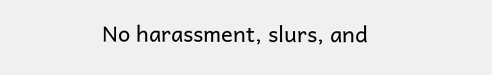No harassment, slurs, and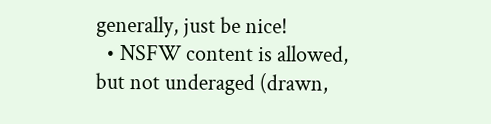generally, just be nice!
  • NSFW content is allowed, but not underaged (drawn,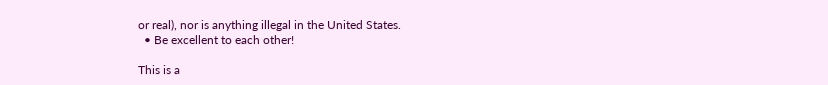or real), nor is anything illegal in the United States.
  • Be excellent to each other!

This is a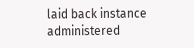laid back instance administered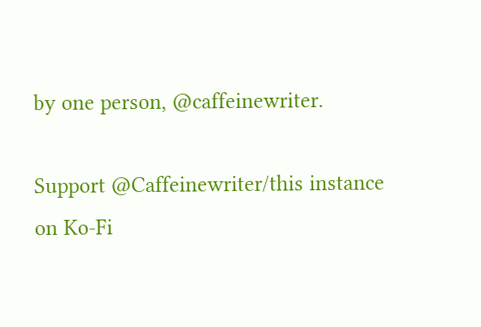by one person, @caffeinewriter.

Support @Caffeinewriter/this instance on Ko-Fi